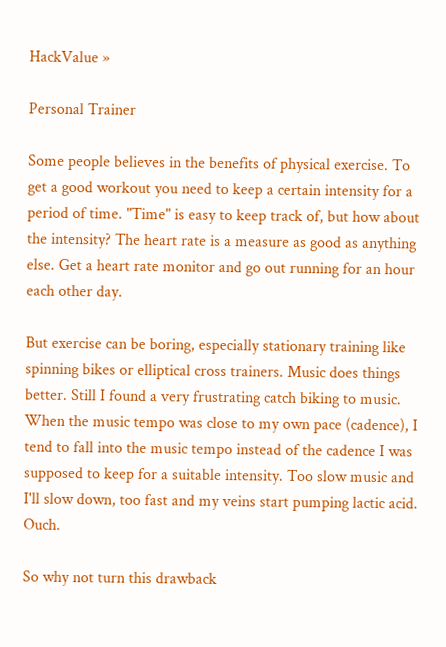HackValue »

Personal Trainer

Some people believes in the benefits of physical exercise. To get a good workout you need to keep a certain intensity for a period of time. "Time" is easy to keep track of, but how about the intensity? The heart rate is a measure as good as anything else. Get a heart rate monitor and go out running for an hour each other day.

But exercise can be boring, especially stationary training like spinning bikes or elliptical cross trainers. Music does things better. Still I found a very frustrating catch biking to music. When the music tempo was close to my own pace (cadence), I tend to fall into the music tempo instead of the cadence I was supposed to keep for a suitable intensity. Too slow music and I'll slow down, too fast and my veins start pumping lactic acid. Ouch.

So why not turn this drawback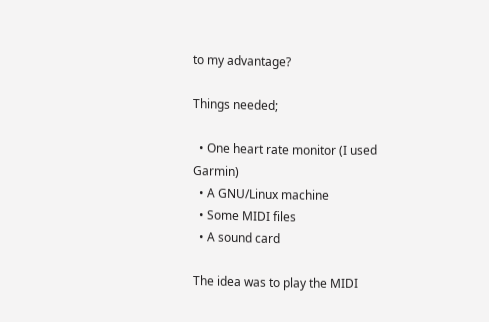to my advantage?

Things needed;

  • One heart rate monitor (I used Garmin)
  • A GNU/Linux machine
  • Some MIDI files
  • A sound card

The idea was to play the MIDI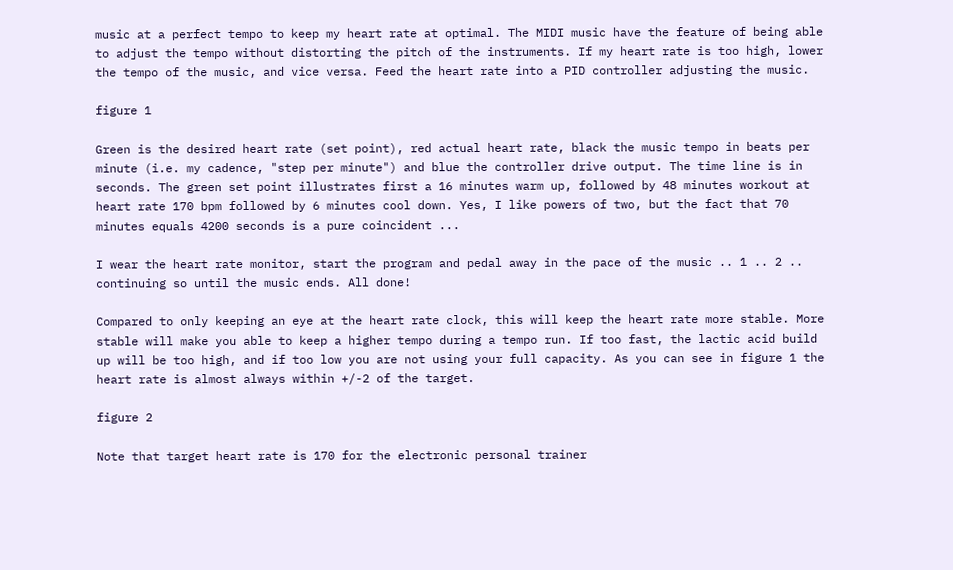music at a perfect tempo to keep my heart rate at optimal. The MIDI music have the feature of being able to adjust the tempo without distorting the pitch of the instruments. If my heart rate is too high, lower the tempo of the music, and vice versa. Feed the heart rate into a PID controller adjusting the music.

figure 1

Green is the desired heart rate (set point), red actual heart rate, black the music tempo in beats per minute (i.e. my cadence, "step per minute") and blue the controller drive output. The time line is in seconds. The green set point illustrates first a 16 minutes warm up, followed by 48 minutes workout at heart rate 170 bpm followed by 6 minutes cool down. Yes, I like powers of two, but the fact that 70 minutes equals 4200 seconds is a pure coincident ...

I wear the heart rate monitor, start the program and pedal away in the pace of the music .. 1 .. 2 .. continuing so until the music ends. All done!

Compared to only keeping an eye at the heart rate clock, this will keep the heart rate more stable. More stable will make you able to keep a higher tempo during a tempo run. If too fast, the lactic acid build up will be too high, and if too low you are not using your full capacity. As you can see in figure 1 the heart rate is almost always within +/-2 of the target.

figure 2

Note that target heart rate is 170 for the electronic personal trainer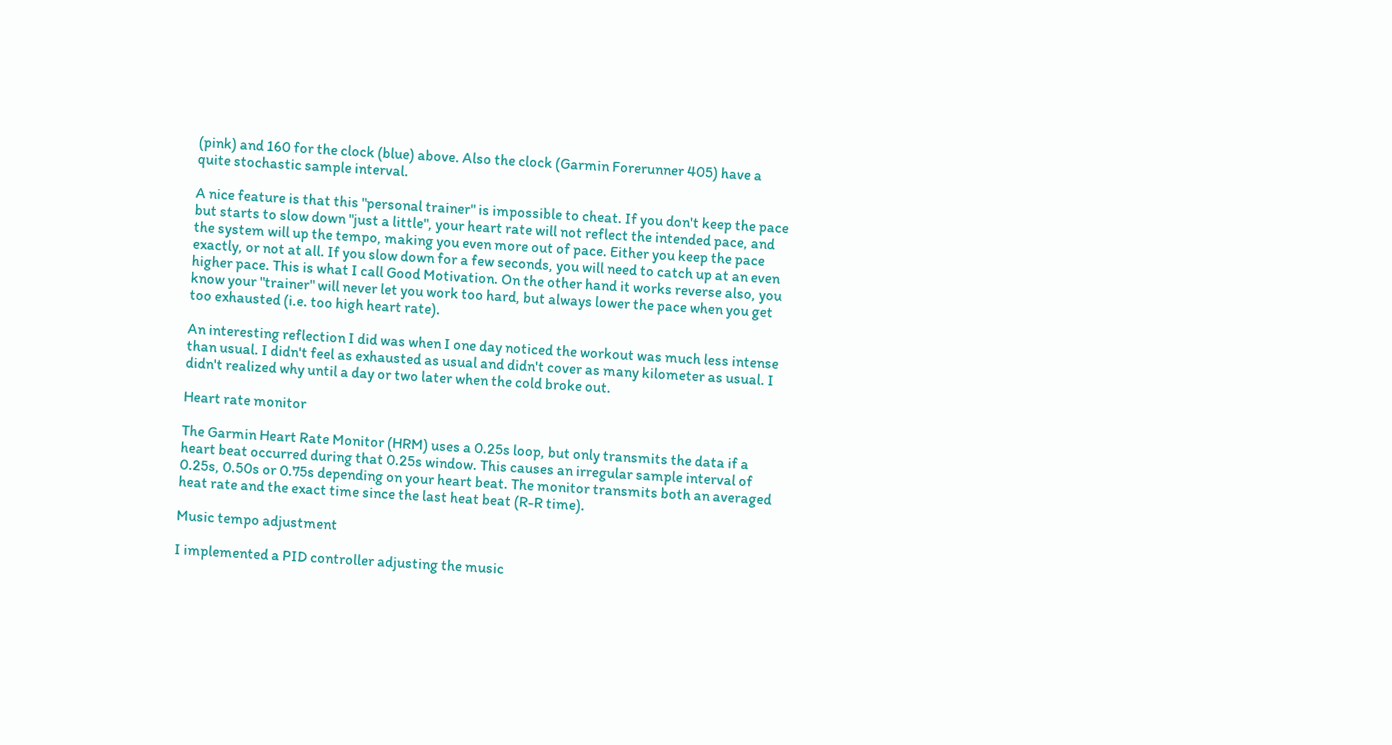(pink) and 160 for the clock (blue) above. Also the clock (Garmin Forerunner 405) have a quite stochastic sample interval.

A nice feature is that this "personal trainer" is impossible to cheat. If you don't keep the pace but starts to slow down "just a little", your heart rate will not reflect the intended pace, and the system will up the tempo, making you even more out of pace. Either you keep the pace exactly, or not at all. If you slow down for a few seconds, you will need to catch up at an even higher pace. This is what I call Good Motivation. On the other hand it works reverse also, you know your "trainer" will never let you work too hard, but always lower the pace when you get too exhausted (i.e. too high heart rate).

An interesting reflection I did was when I one day noticed the workout was much less intense than usual. I didn't feel as exhausted as usual and didn't cover as many kilometer as usual. I didn't realized why until a day or two later when the cold broke out.

Heart rate monitor

The Garmin Heart Rate Monitor (HRM) uses a 0.25s loop, but only transmits the data if a heart beat occurred during that 0.25s window. This causes an irregular sample interval of 0.25s, 0.50s or 0.75s depending on your heart beat. The monitor transmits both an averaged heat rate and the exact time since the last heat beat (R-R time).

Music tempo adjustment

I implemented a PID controller adjusting the music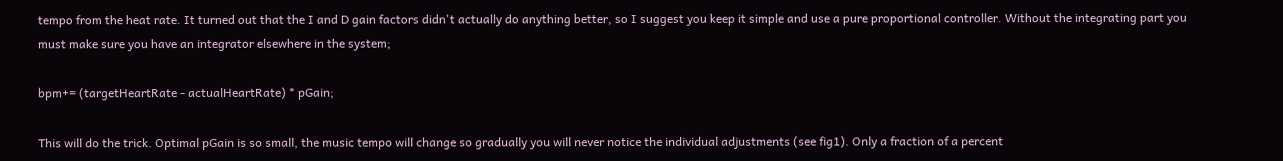tempo from the heat rate. It turned out that the I and D gain factors didn't actually do anything better, so I suggest you keep it simple and use a pure proportional controller. Without the integrating part you must make sure you have an integrator elsewhere in the system;

bpm+= (targetHeartRate - actualHeartRate) * pGain;

This will do the trick. Optimal pGain is so small, the music tempo will change so gradually you will never notice the individual adjustments (see fig1). Only a fraction of a percent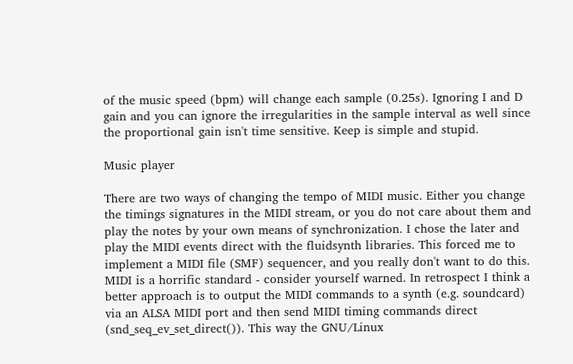of the music speed (bpm) will change each sample (0.25s). Ignoring I and D gain and you can ignore the irregularities in the sample interval as well since the proportional gain isn't time sensitive. Keep is simple and stupid.

Music player

There are two ways of changing the tempo of MIDI music. Either you change the timings signatures in the MIDI stream, or you do not care about them and play the notes by your own means of synchronization. I chose the later and play the MIDI events direct with the fluidsynth libraries. This forced me to implement a MIDI file (SMF) sequencer, and you really don't want to do this. MIDI is a horrific standard - consider yourself warned. In retrospect I think a better approach is to output the MIDI commands to a synth (e.g. soundcard) via an ALSA MIDI port and then send MIDI timing commands direct (snd_seq_ev_set_direct()). This way the GNU/Linux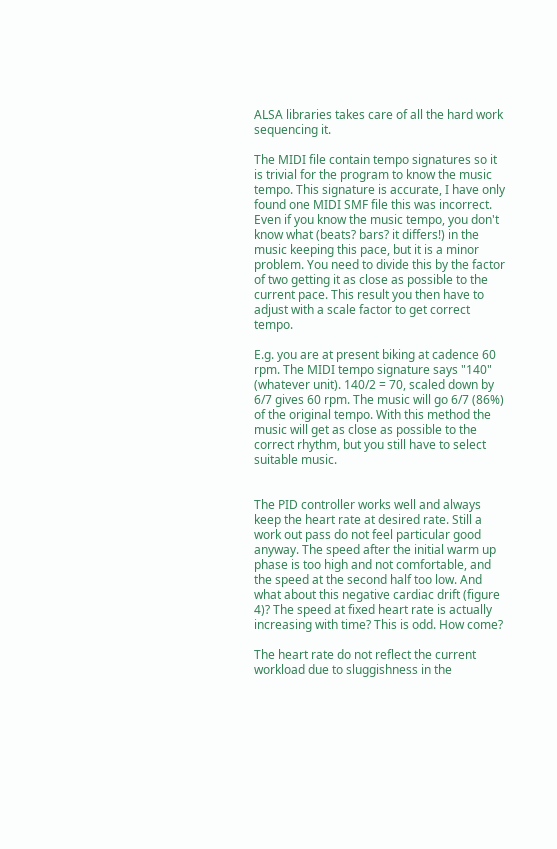ALSA libraries takes care of all the hard work sequencing it.

The MIDI file contain tempo signatures so it is trivial for the program to know the music tempo. This signature is accurate, I have only found one MIDI SMF file this was incorrect. Even if you know the music tempo, you don't know what (beats? bars? it differs!) in the music keeping this pace, but it is a minor problem. You need to divide this by the factor of two getting it as close as possible to the current pace. This result you then have to adjust with a scale factor to get correct tempo.

E.g. you are at present biking at cadence 60 rpm. The MIDI tempo signature says "140" (whatever unit). 140/2 = 70, scaled down by 6/7 gives 60 rpm. The music will go 6/7 (86%) of the original tempo. With this method the music will get as close as possible to the correct rhythm, but you still have to select suitable music.


The PID controller works well and always keep the heart rate at desired rate. Still a work out pass do not feel particular good anyway. The speed after the initial warm up phase is too high and not comfortable, and the speed at the second half too low. And what about this negative cardiac drift (figure 4)? The speed at fixed heart rate is actually increasing with time? This is odd. How come?

The heart rate do not reflect the current workload due to sluggishness in the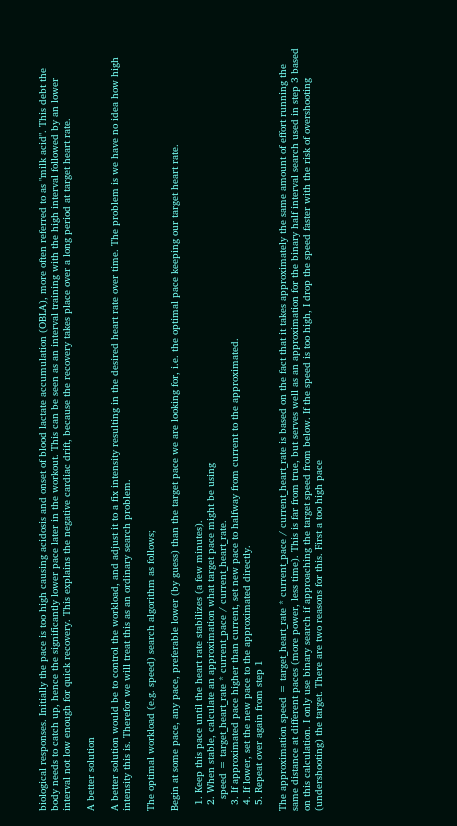biological responses. Initially the pace is too high causing acidosis and onset of blood lactate accumulation (OBLA), more often referred to as "milk acid". This debt the body needs to catch up, hence the significantly lower pace later in the workout. This can be seen as an interval training with the high interval followed by an lower interval not low enough for quick recovery. This explains the negative cardiac drift, because the recovery takes place over a long period at target heart rate.

A better solution

A better solution would be to control the workload, and adjust it to a fix intensity resulting in the desired heart rate over time. The problem is we have no idea how high intensity this is. Therefor we will treat this as an ordinary search problem.

The optimal workload (e.g. speed) search algorithm as follows;

Begin at some pace, any pace, preferable lower (by guess) than the target pace we are looking for, i.e. the optimal pace keeping our target heart rate.

  1. Keep this pace until the heart rate stabilizes (a few minutes).
  2. When stable, calculate an approximation what target pace might be using
    speed = target_heart_rate * current_pace / current_heart_rate.
  3. If approximated pace higher than current, set new pace to halfway from current to the approximated.
  4. If lower, set the new pace to the approximated directly.
  5. Repeat over again from step 1

The approximation speed = target_heart_rate * current_pace / current_heart_rate is based on the fact that it takes approximately the same amount of effort running the same distance at different paces (more power, less time). This is far from true, but serves well as an approximation for the binary half interval search used in step 3 based on this calculation. I only use binary search if approaching the target speed from below. If the speed is too high, I drop the speed faster with the risk of overshooting (undershooting) the target. There are two reasons for this. First a too high pace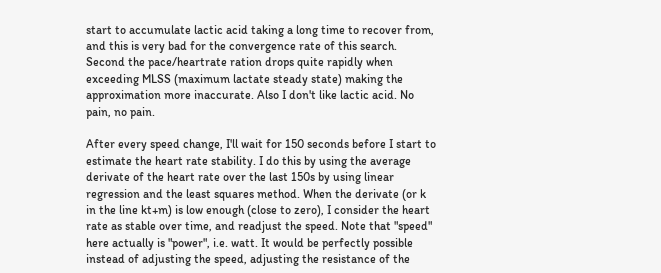start to accumulate lactic acid taking a long time to recover from, and this is very bad for the convergence rate of this search. Second the pace/heartrate ration drops quite rapidly when exceeding MLSS (maximum lactate steady state) making the approximation more inaccurate. Also I don't like lactic acid. No pain, no pain.

After every speed change, I'll wait for 150 seconds before I start to estimate the heart rate stability. I do this by using the average derivate of the heart rate over the last 150s by using linear regression and the least squares method. When the derivate (or k in the line kt+m) is low enough (close to zero), I consider the heart rate as stable over time, and readjust the speed. Note that "speed" here actually is "power", i.e. watt. It would be perfectly possible instead of adjusting the speed, adjusting the resistance of the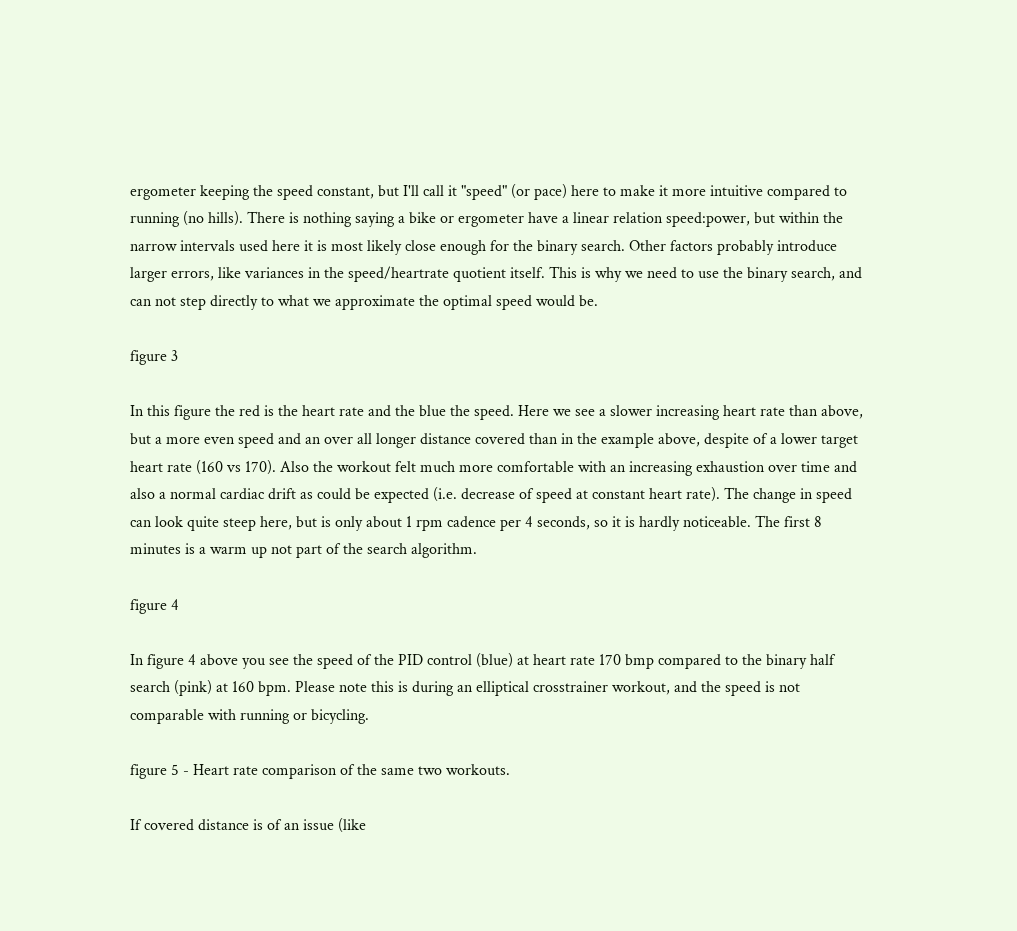ergometer keeping the speed constant, but I'll call it "speed" (or pace) here to make it more intuitive compared to running (no hills). There is nothing saying a bike or ergometer have a linear relation speed:power, but within the narrow intervals used here it is most likely close enough for the binary search. Other factors probably introduce larger errors, like variances in the speed/heartrate quotient itself. This is why we need to use the binary search, and can not step directly to what we approximate the optimal speed would be.

figure 3

In this figure the red is the heart rate and the blue the speed. Here we see a slower increasing heart rate than above, but a more even speed and an over all longer distance covered than in the example above, despite of a lower target heart rate (160 vs 170). Also the workout felt much more comfortable with an increasing exhaustion over time and also a normal cardiac drift as could be expected (i.e. decrease of speed at constant heart rate). The change in speed can look quite steep here, but is only about 1 rpm cadence per 4 seconds, so it is hardly noticeable. The first 8 minutes is a warm up not part of the search algorithm.

figure 4

In figure 4 above you see the speed of the PID control (blue) at heart rate 170 bmp compared to the binary half search (pink) at 160 bpm. Please note this is during an elliptical crosstrainer workout, and the speed is not comparable with running or bicycling.

figure 5 - Heart rate comparison of the same two workouts.

If covered distance is of an issue (like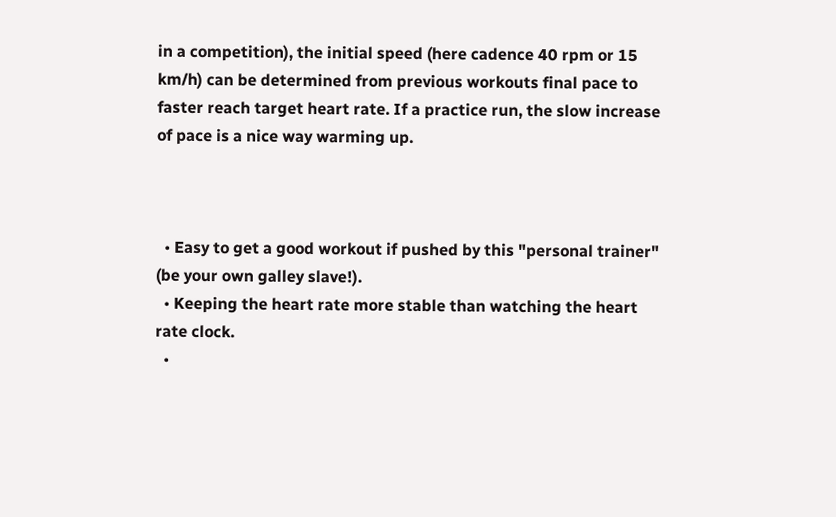in a competition), the initial speed (here cadence 40 rpm or 15 km/h) can be determined from previous workouts final pace to faster reach target heart rate. If a practice run, the slow increase of pace is a nice way warming up.



  • Easy to get a good workout if pushed by this "personal trainer" (be your own galley slave!).
  • Keeping the heart rate more stable than watching the heart rate clock.
  •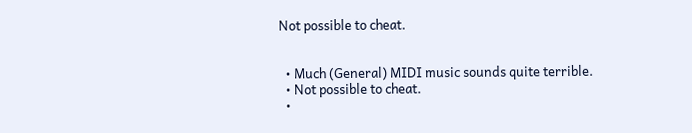Not possible to cheat.


  • Much (General) MIDI music sounds quite terrible.
  • Not possible to cheat.
  •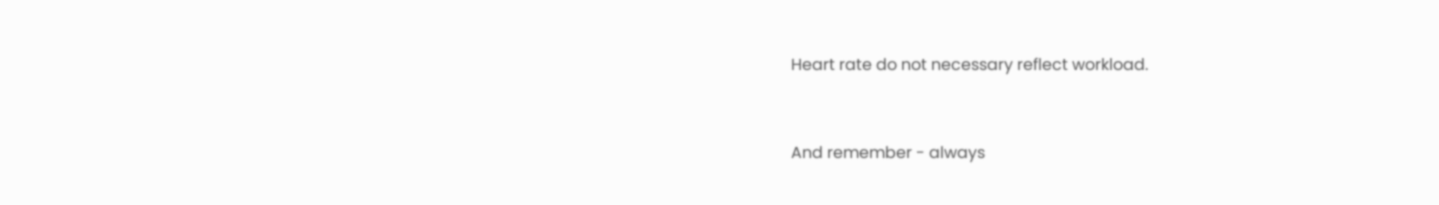Heart rate do not necessary reflect workload.


And remember - always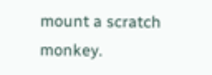mount a scratch monkey.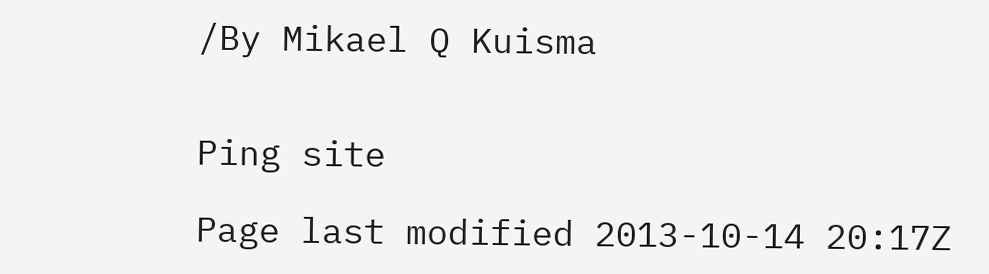/By Mikael Q Kuisma


Ping site

Page last modified 2013-10-14 20:17Z